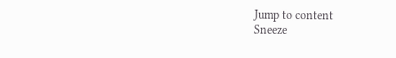Jump to content
Sneeze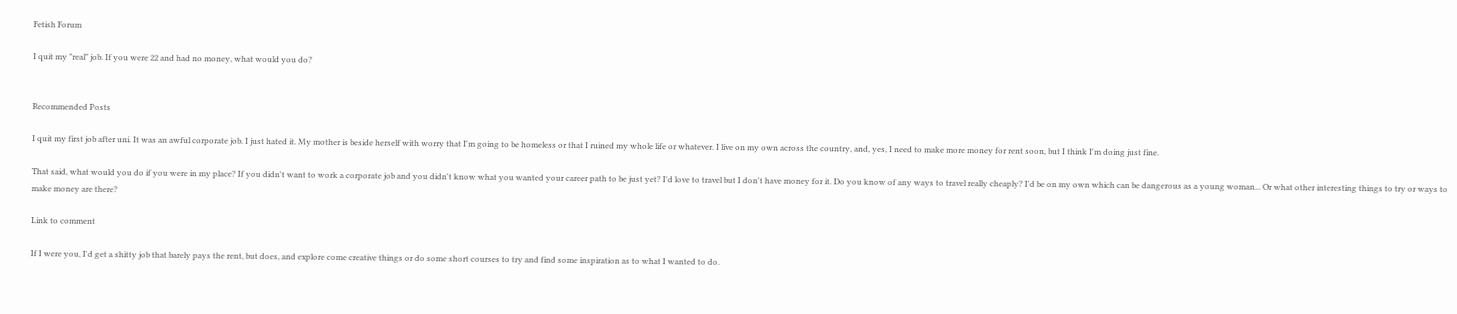Fetish Forum

I quit my "real" job. If you were 22 and had no money, what would you do?


Recommended Posts

I quit my first job after uni. It was an awful corporate job. I just hated it. My mother is beside herself with worry that I'm going to be homeless or that I ruined my whole life or whatever. I live on my own across the country, and, yes, I need to make more money for rent soon, but I think I'm doing just fine.

That said, what would you do if you were in my place? If you didn't want to work a corporate job and you didn't know what you wanted your career path to be just yet? I'd love to travel but I don't have money for it. Do you know of any ways to travel really cheaply? I'd be on my own which can be dangerous as a young woman... Or what other interesting things to try or ways to make money are there?

Link to comment

If I were you, I'd get a shitty job that barely pays the rent, but does, and explore come creative things or do some short courses to try and find some inspiration as to what I wanted to do.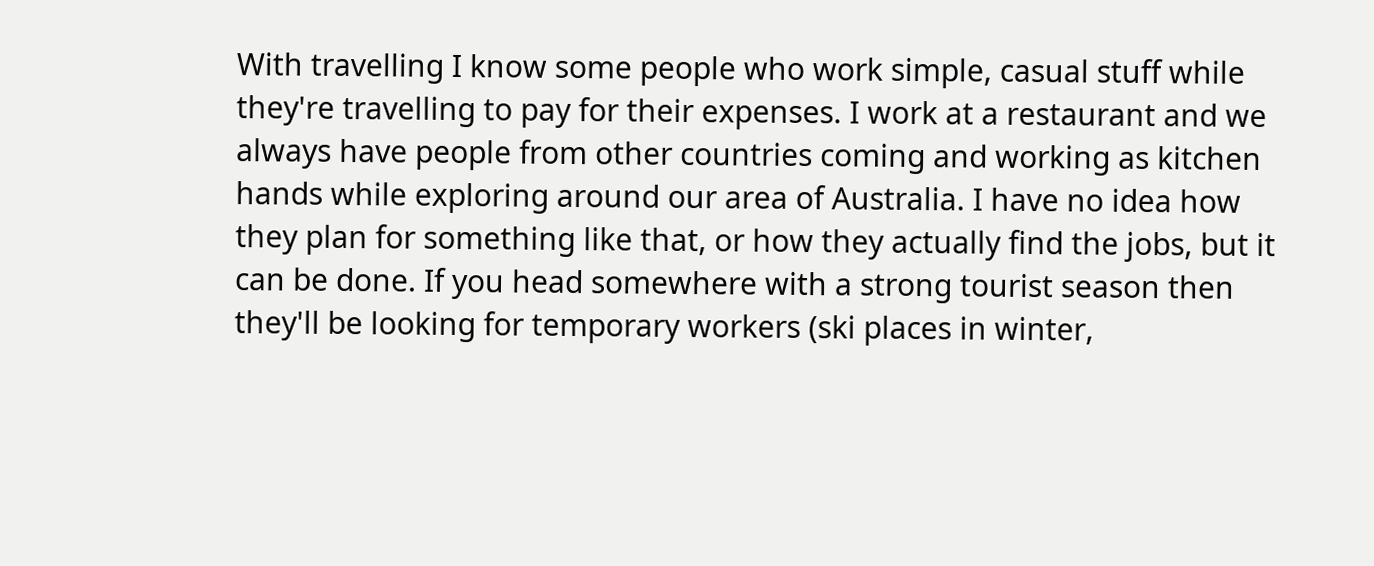With travelling I know some people who work simple, casual stuff while they're travelling to pay for their expenses. I work at a restaurant and we always have people from other countries coming and working as kitchen hands while exploring around our area of Australia. I have no idea how they plan for something like that, or how they actually find the jobs, but it can be done. If you head somewhere with a strong tourist season then they'll be looking for temporary workers (ski places in winter,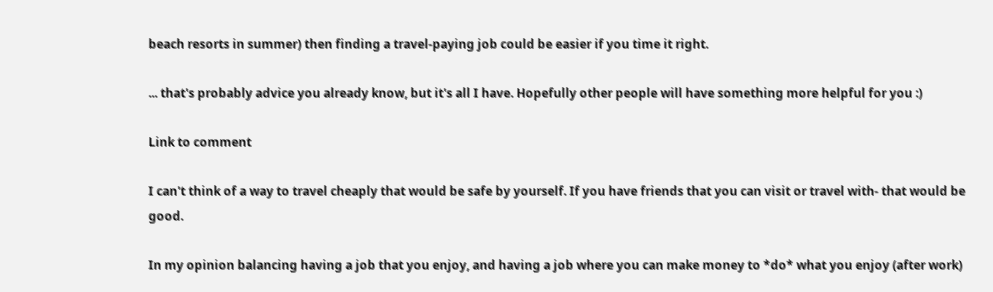beach resorts in summer) then finding a travel-paying job could be easier if you time it right.

... that's probably advice you already know, but it's all I have. Hopefully other people will have something more helpful for you :)

Link to comment

I can't think of a way to travel cheaply that would be safe by yourself. If you have friends that you can visit or travel with- that would be good.

In my opinion balancing having a job that you enjoy, and having a job where you can make money to *do* what you enjoy (after work)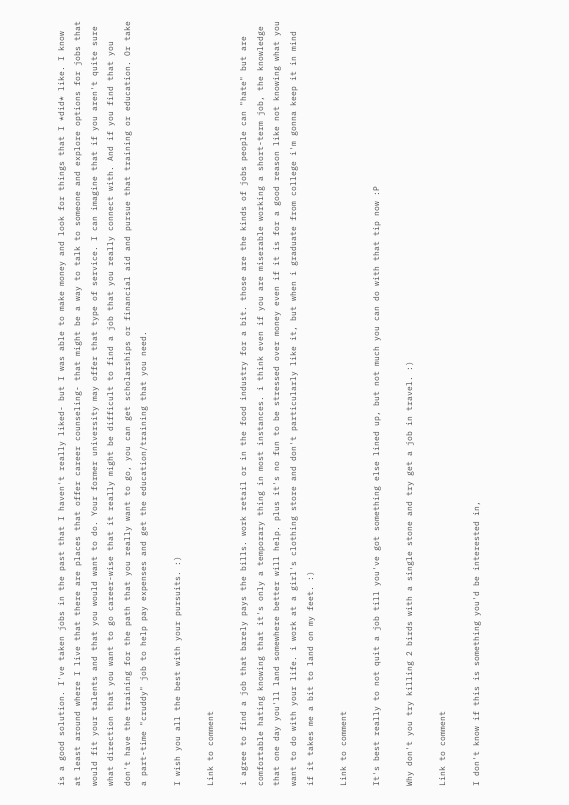is a good solution. I've taken jobs in the past that I haven't really liked- but I was able to make money and look for things that I *did* like. I know at least around where I live that there are places that offer career counseling- that might be a way to talk to someone and explore options for jobs that would fit your talents and that you would want to do. Your former university may offer that type of service. I can imagine that if you aren't quite sure what direction that you want to go career-wise that it really might be difficult to find a job that you really connect with. And if you find that you don't have the training for the path that you really want to go, you can get scholarships or financial aid and pursue that training or education. Or take a part-time "cruddy" job to help pay expenses and get the education/training that you need.

I wish you all the best with your pursuits. :)

Link to comment

i agree to find a job that barely pays the bills. work retail or in the food industry for a bit. those are the kinds of jobs people can "hate" but are comfortable hating knowing that it's only a temporary thing in most instances. i think even if you are miserable working a short-term job, the knowledge that one day you'll land somewhere better will help. plus it's no fun to be stressed over money even if it is for a good reason like not knowing what you want to do with your life. i work at a girl's clothing store and don't particularly like it, but when i graduate from college i'm gonna keep it in mind if it takes me a bit to land on my feet. :)

Link to comment

It's best really to not quit a job till you've got something else lined up, but not much you can do with that tip now :P

Why don't you try killing 2 birds with a single stone and try get a job in travel. :)

Link to comment

I don't know if this is something you'd be interested in,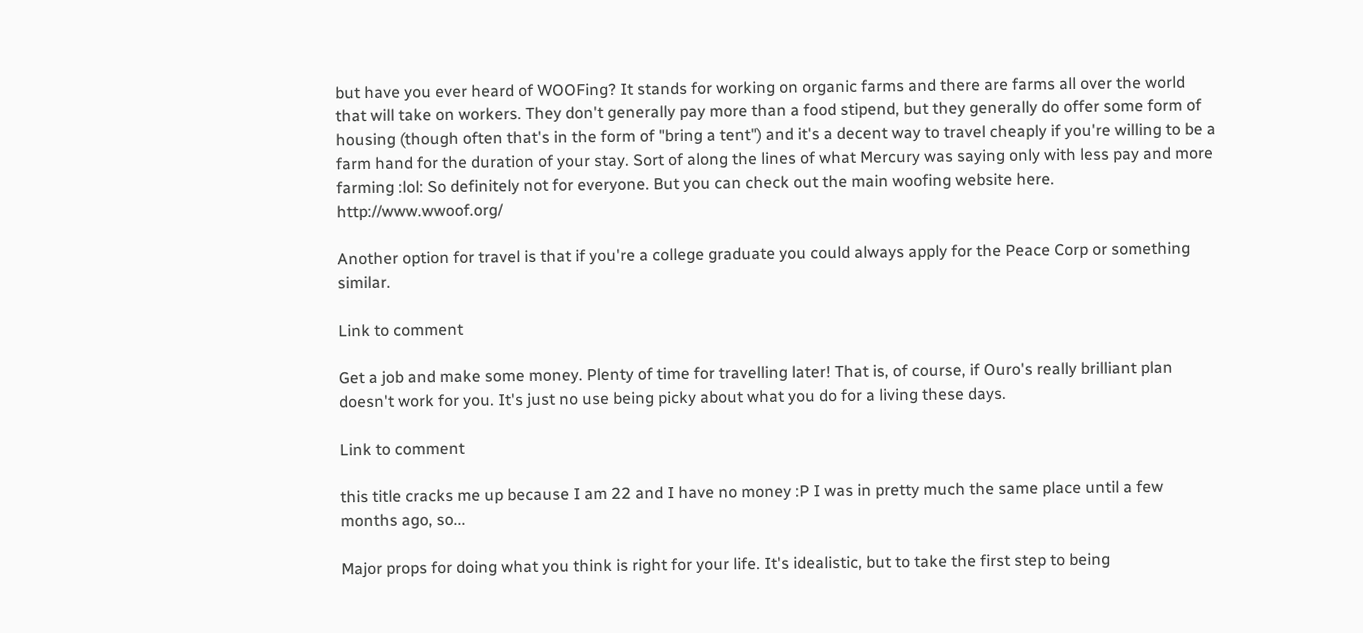but have you ever heard of WOOFing? It stands for working on organic farms and there are farms all over the world that will take on workers. They don't generally pay more than a food stipend, but they generally do offer some form of housing (though often that's in the form of "bring a tent") and it's a decent way to travel cheaply if you're willing to be a farm hand for the duration of your stay. Sort of along the lines of what Mercury was saying only with less pay and more farming :lol: So definitely not for everyone. But you can check out the main woofing website here. http://www.wwoof.org/

Another option for travel is that if you're a college graduate you could always apply for the Peace Corp or something similar.

Link to comment

Get a job and make some money. Plenty of time for travelling later! That is, of course, if Ouro's really brilliant plan doesn't work for you. It's just no use being picky about what you do for a living these days.

Link to comment

this title cracks me up because I am 22 and I have no money :P I was in pretty much the same place until a few months ago, so...

Major props for doing what you think is right for your life. It's idealistic, but to take the first step to being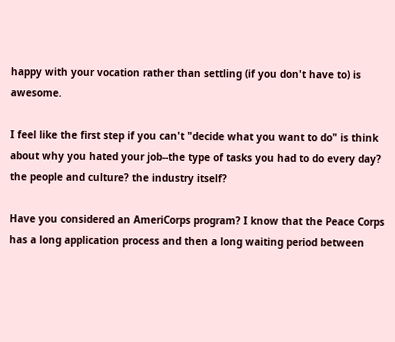happy with your vocation rather than settling (if you don't have to) is awesome.

I feel like the first step if you can't "decide what you want to do" is think about why you hated your job--the type of tasks you had to do every day? the people and culture? the industry itself?

Have you considered an AmeriCorps program? I know that the Peace Corps has a long application process and then a long waiting period between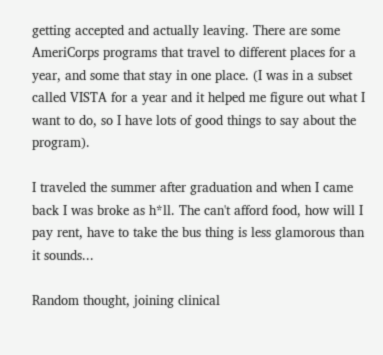getting accepted and actually leaving. There are some AmeriCorps programs that travel to different places for a year, and some that stay in one place. (I was in a subset called VISTA for a year and it helped me figure out what I want to do, so I have lots of good things to say about the program).

I traveled the summer after graduation and when I came back I was broke as h*ll. The can't afford food, how will I pay rent, have to take the bus thing is less glamorous than it sounds...

Random thought, joining clinical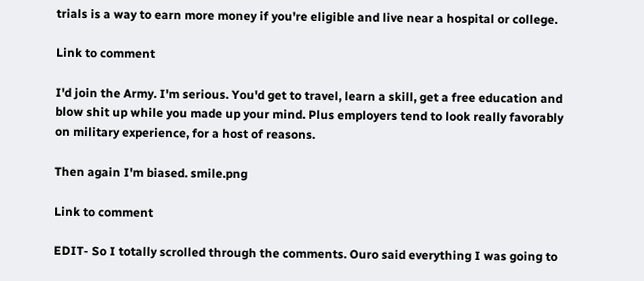trials is a way to earn more money if you're eligible and live near a hospital or college.

Link to comment

I'd join the Army. I'm serious. You'd get to travel, learn a skill, get a free education and blow shit up while you made up your mind. Plus employers tend to look really favorably on military experience, for a host of reasons.

Then again I'm biased. smile.png

Link to comment

EDIT- So I totally scrolled through the comments. Ouro said everything I was going to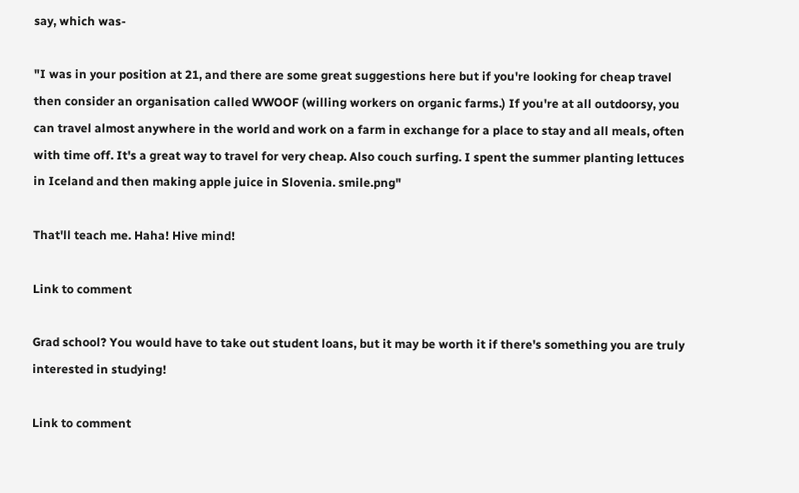say, which was-

"I was in your position at 21, and there are some great suggestions here but if you're looking for cheap travel then consider an organisation called WWOOF (willing workers on organic farms.) If you're at all outdoorsy, you can travel almost anywhere in the world and work on a farm in exchange for a place to stay and all meals, often with time off. It's a great way to travel for very cheap. Also couch surfing. I spent the summer planting lettuces in Iceland and then making apple juice in Slovenia. smile.png"

That'll teach me. Haha! Hive mind!

Link to comment

Grad school? You would have to take out student loans, but it may be worth it if there's something you are truly interested in studying!

Link to comment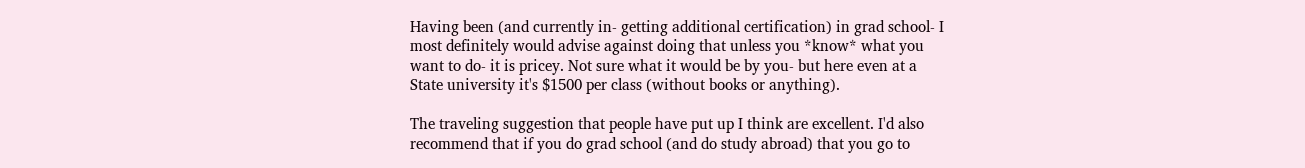Having been (and currently in- getting additional certification) in grad school- I most definitely would advise against doing that unless you *know* what you want to do- it is pricey. Not sure what it would be by you- but here even at a State university it's $1500 per class (without books or anything).

The traveling suggestion that people have put up I think are excellent. I'd also recommend that if you do grad school (and do study abroad) that you go to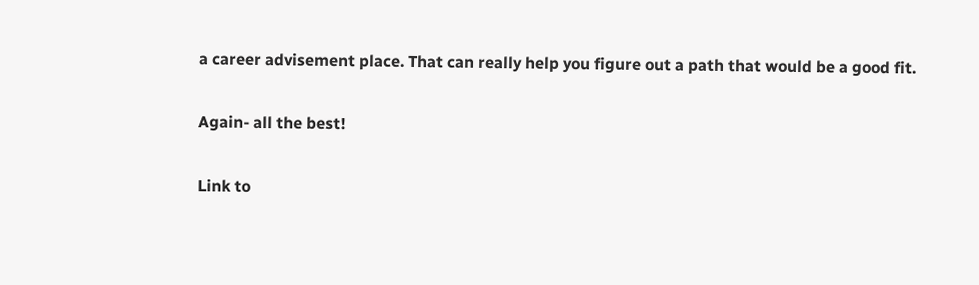a career advisement place. That can really help you figure out a path that would be a good fit.

Again- all the best!

Link to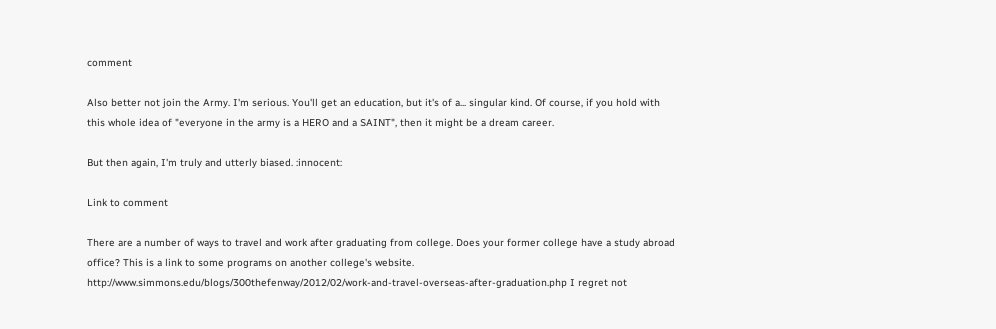comment

Also better not join the Army. I'm serious. You'll get an education, but it's of a... singular kind. Of course, if you hold with this whole idea of "everyone in the army is a HERO and a SAINT", then it might be a dream career.

But then again, I'm truly and utterly biased. :innocent:

Link to comment

There are a number of ways to travel and work after graduating from college. Does your former college have a study abroad office? This is a link to some programs on another college's website. http://www.simmons.edu/blogs/300thefenway/2012/02/work-and-travel-overseas-after-graduation.php I regret not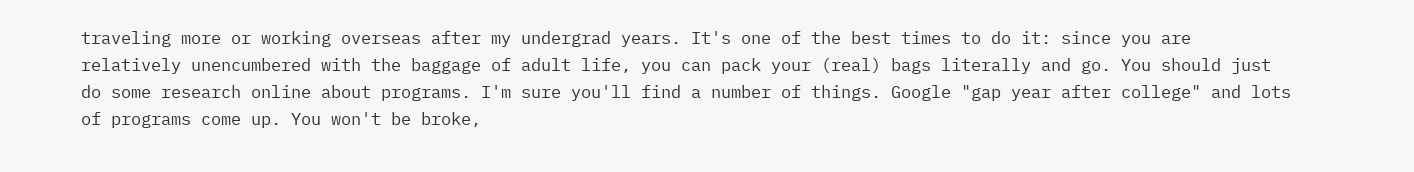traveling more or working overseas after my undergrad years. It's one of the best times to do it: since you are relatively unencumbered with the baggage of adult life, you can pack your (real) bags literally and go. You should just do some research online about programs. I'm sure you'll find a number of things. Google "gap year after college" and lots of programs come up. You won't be broke,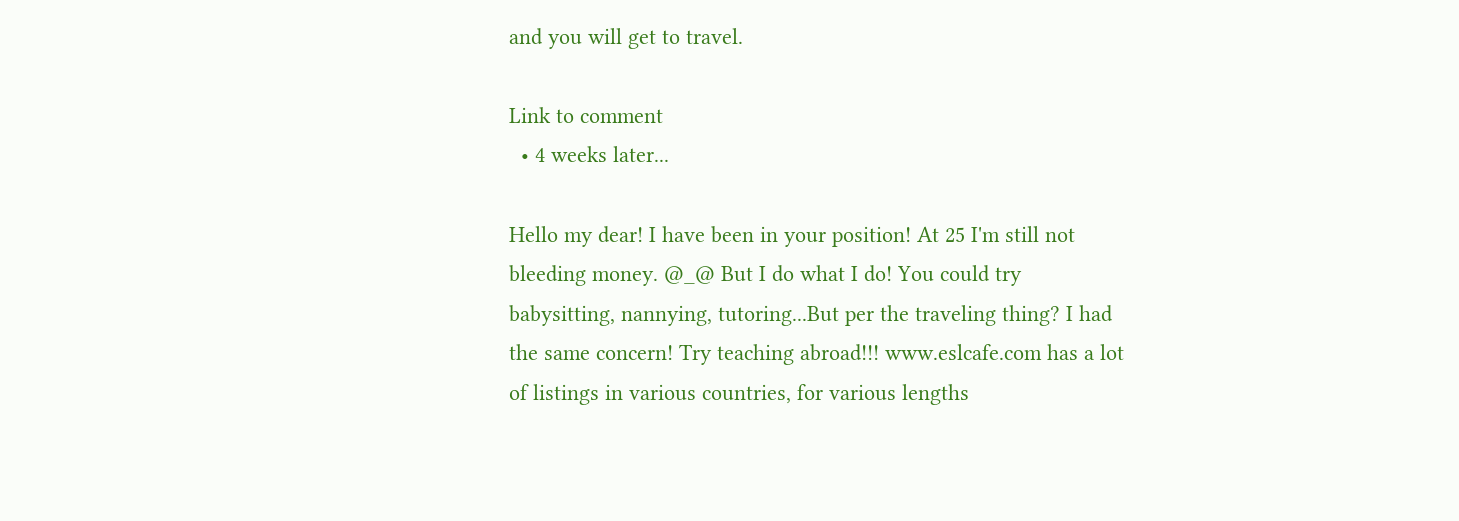and you will get to travel.

Link to comment
  • 4 weeks later...

Hello my dear! I have been in your position! At 25 I'm still not bleeding money. @_@ But I do what I do! You could try babysitting, nannying, tutoring...But per the traveling thing? I had the same concern! Try teaching abroad!!! www.eslcafe.com has a lot of listings in various countries, for various lengths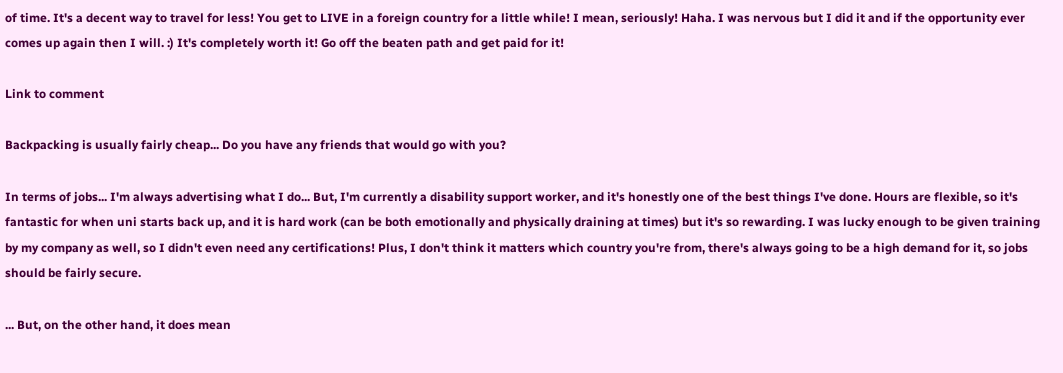of time. It's a decent way to travel for less! You get to LIVE in a foreign country for a little while! I mean, seriously! Haha. I was nervous but I did it and if the opportunity ever comes up again then I will. :) It's completely worth it! Go off the beaten path and get paid for it!

Link to comment

Backpacking is usually fairly cheap... Do you have any friends that would go with you?

In terms of jobs... I'm always advertising what I do... But, I'm currently a disability support worker, and it's honestly one of the best things I've done. Hours are flexible, so it's fantastic for when uni starts back up, and it is hard work (can be both emotionally and physically draining at times) but it's so rewarding. I was lucky enough to be given training by my company as well, so I didn't even need any certifications! Plus, I don't think it matters which country you're from, there's always going to be a high demand for it, so jobs should be fairly secure.

... But, on the other hand, it does mean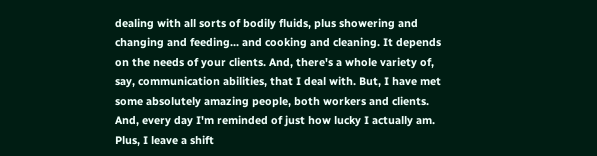dealing with all sorts of bodily fluids, plus showering and changing and feeding... and cooking and cleaning. It depends on the needs of your clients. And, there's a whole variety of, say, communication abilities, that I deal with. But, I have met some absolutely amazing people, both workers and clients. And, every day I'm reminded of just how lucky I actually am. Plus, I leave a shift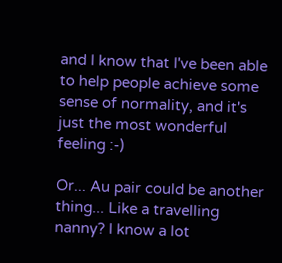and I know that I've been able to help people achieve some sense of normality, and it's just the most wonderful feeling :-)

Or... Au pair could be another thing... Like a travelling nanny? I know a lot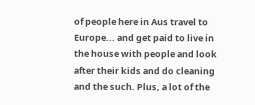of people here in Aus travel to Europe... and get paid to live in the house with people and look after their kids and do cleaning and the such. Plus, a lot of the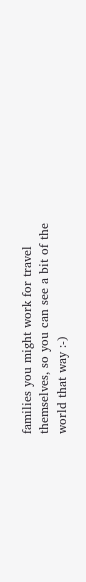families you might work for travel themselves, so you can see a bit of the world that way :-)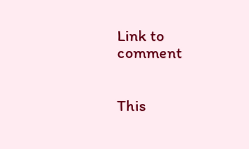Link to comment


This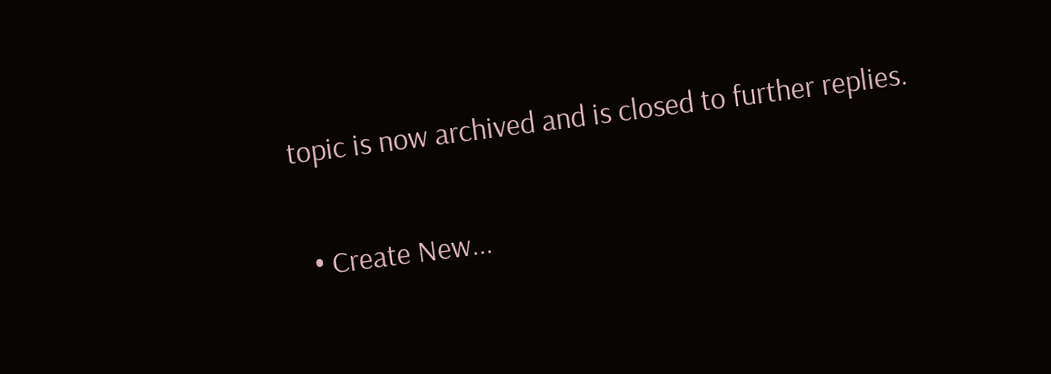topic is now archived and is closed to further replies.

  • Create New...